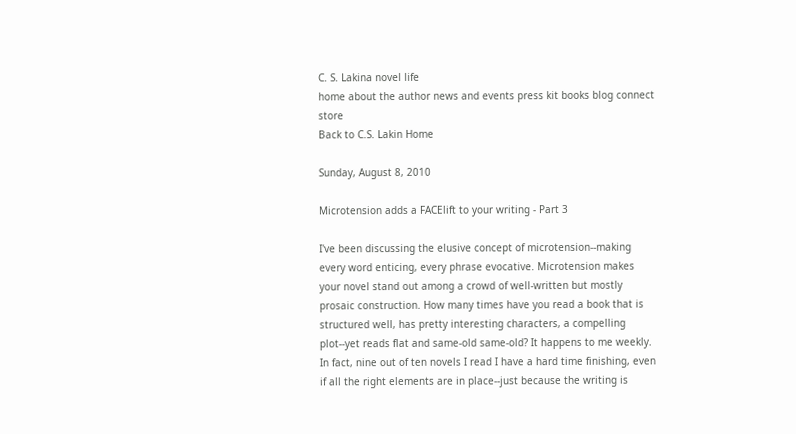C. S. Lakina novel life
home about the author news and events press kit books blog connect store
Back to C.S. Lakin Home

Sunday, August 8, 2010

Microtension adds a FACElift to your writing - Part 3

I've been discussing the elusive concept of microtension--making every word enticing, every phrase evocative. Microtension makes your novel stand out among a crowd of well-written but mostly prosaic construction. How many times have you read a book that is structured well, has pretty interesting characters, a compelling plot--yet reads flat and same-old same-old? It happens to me weekly. In fact, nine out of ten novels I read I have a hard time finishing, even if all the right elements are in place--just because the writing is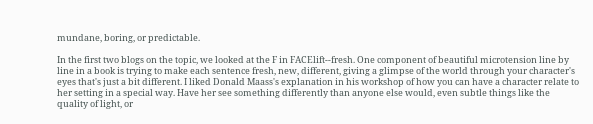mundane, boring, or predictable.

In the first two blogs on the topic, we looked at the F in FACElift--fresh. One component of beautiful microtension line by line in a book is trying to make each sentence fresh, new, different, giving a glimpse of the world through your character's eyes that's just a bit different. I liked Donald Maass's explanation in his workshop of how you can have a character relate to her setting in a special way. Have her see something differently than anyone else would, even subtle things like the quality of light, or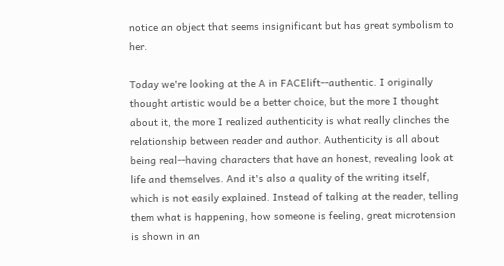notice an object that seems insignificant but has great symbolism to her.

Today we're looking at the A in FACElift--authentic. I originally thought artistic would be a better choice, but the more I thought about it, the more I realized authenticity is what really clinches the relationship between reader and author. Authenticity is all about being real--having characters that have an honest, revealing look at life and themselves. And it's also a quality of the writing itself, which is not easily explained. Instead of talking at the reader, telling them what is happening, how someone is feeling, great microtension is shown in an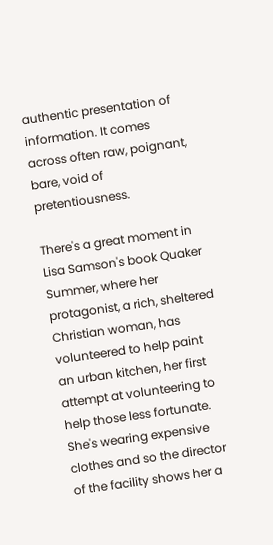authentic presentation of information. It comes across often raw, poignant, bare, void of pretentiousness.

There's a great moment in Lisa Samson's book Quaker Summer, where her protagonist, a rich, sheltered Christian woman, has volunteered to help paint an urban kitchen, her first attempt at volunteering to help those less fortunate. She's wearing expensive clothes and so the director of the facility shows her a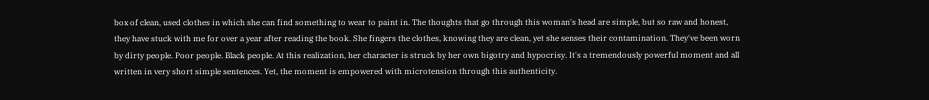box of clean, used clothes in which she can find something to wear to paint in. The thoughts that go through this woman's head are simple, but so raw and honest, they have stuck with me for over a year after reading the book. She fingers the clothes, knowing they are clean, yet she senses their contamination. They've been worn by dirty people. Poor people. Black people. At this realization, her character is struck by her own bigotry and hypocrisy. It's a tremendously powerful moment and all written in very short simple sentences. Yet, the moment is empowered with microtension through this authenticity.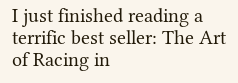I just finished reading a terrific best seller: The Art of Racing in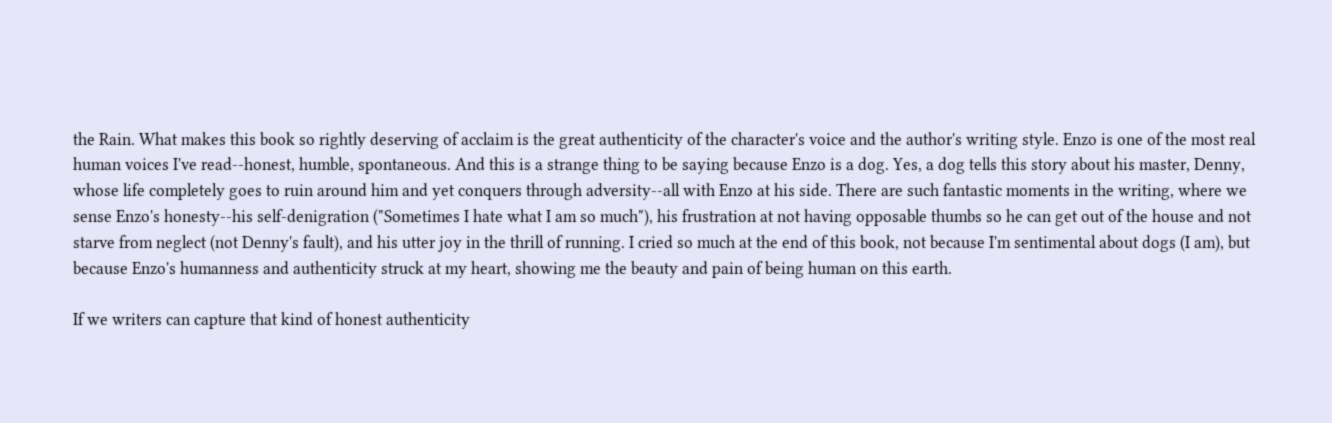the Rain. What makes this book so rightly deserving of acclaim is the great authenticity of the character's voice and the author's writing style. Enzo is one of the most real human voices I've read--honest, humble, spontaneous. And this is a strange thing to be saying because Enzo is a dog. Yes, a dog tells this story about his master, Denny, whose life completely goes to ruin around him and yet conquers through adversity--all with Enzo at his side. There are such fantastic moments in the writing, where we sense Enzo's honesty--his self-denigration ("Sometimes I hate what I am so much"), his frustration at not having opposable thumbs so he can get out of the house and not starve from neglect (not Denny's fault), and his utter joy in the thrill of running. I cried so much at the end of this book, not because I'm sentimental about dogs (I am), but because Enzo's humanness and authenticity struck at my heart, showing me the beauty and pain of being human on this earth.

If we writers can capture that kind of honest authenticity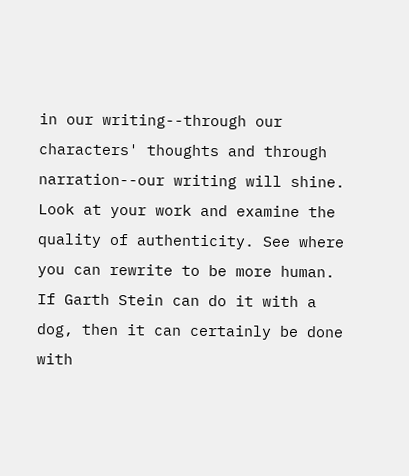in our writing--through our characters' thoughts and through narration--our writing will shine. Look at your work and examine the quality of authenticity. See where you can rewrite to be more human. If Garth Stein can do it with a dog, then it can certainly be done with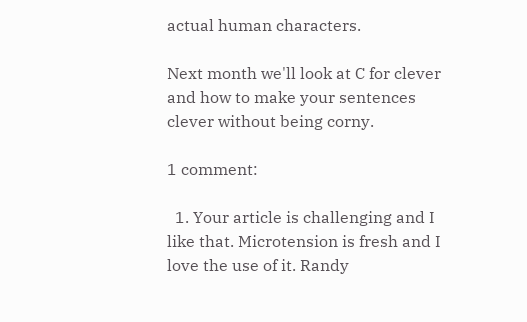actual human characters.

Next month we'll look at C for clever and how to make your sentences clever without being corny.

1 comment:

  1. Your article is challenging and I like that. Microtension is fresh and I love the use of it. Randy